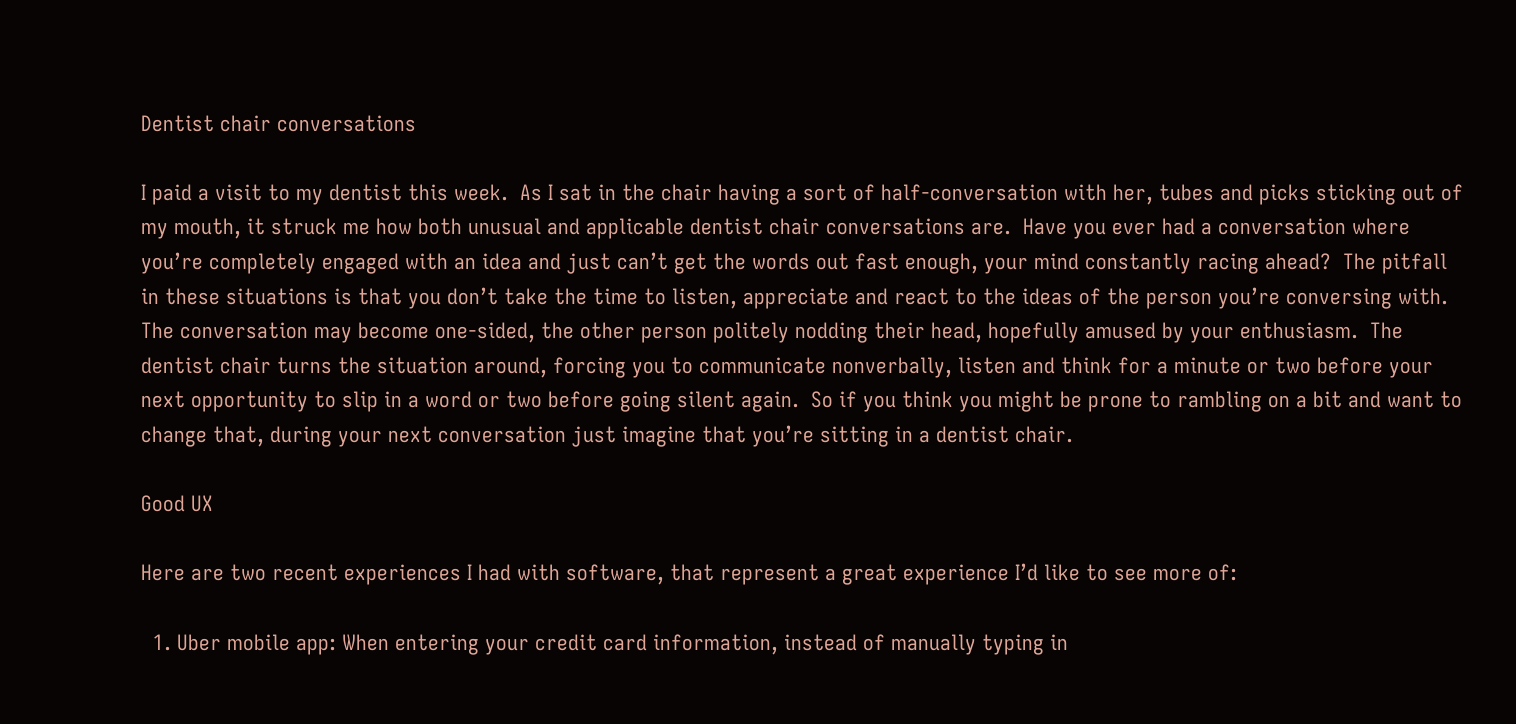Dentist chair conversations

I paid a visit to my dentist this week.  As I sat in the chair having a sort of half-conversation with her, tubes and picks sticking out of my mouth, it struck me how both unusual and applicable dentist chair conversations are.  Have you ever had a conversation where you’re completely engaged with an idea and just can’t get the words out fast enough, your mind constantly racing ahead?  The pitfall in these situations is that you don’t take the time to listen, appreciate and react to the ideas of the person you’re conversing with.  The conversation may become one-sided, the other person politely nodding their head, hopefully amused by your enthusiasm.  The dentist chair turns the situation around, forcing you to communicate nonverbally, listen and think for a minute or two before your next opportunity to slip in a word or two before going silent again.  So if you think you might be prone to rambling on a bit and want to change that, during your next conversation just imagine that you’re sitting in a dentist chair.

Good UX

Here are two recent experiences I had with software, that represent a great experience I’d like to see more of:

  1. Uber mobile app: When entering your credit card information, instead of manually typing in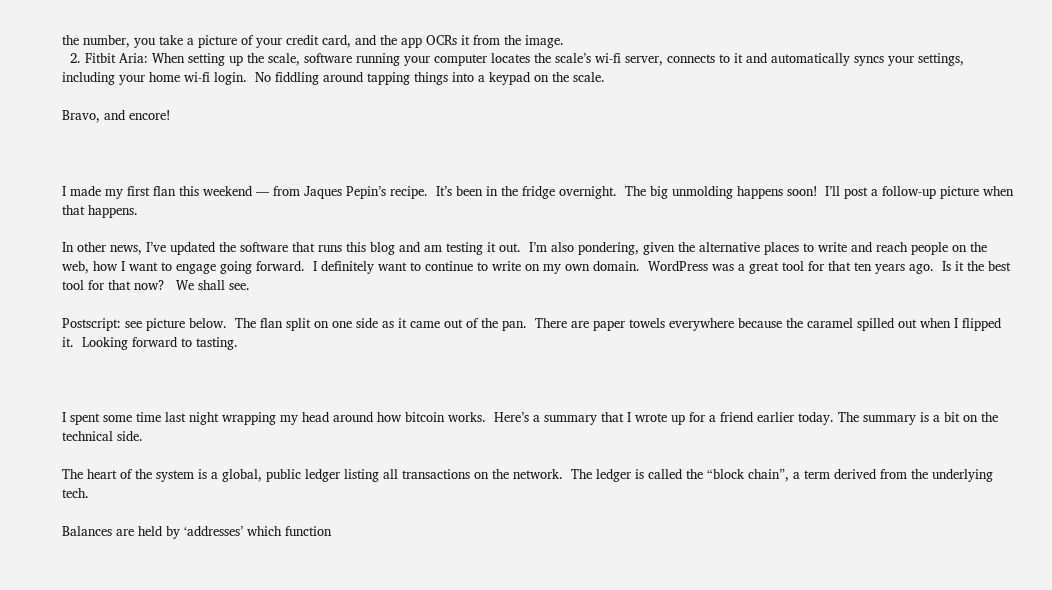the number, you take a picture of your credit card, and the app OCRs it from the image.
  2. Fitbit Aria: When setting up the scale, software running your computer locates the scale’s wi-fi server, connects to it and automatically syncs your settings, including your home wi-fi login.  No fiddling around tapping things into a keypad on the scale.

Bravo, and encore!



I made my first flan this weekend — from Jaques Pepin’s recipe.  It’s been in the fridge overnight.  The big unmolding happens soon!  I’ll post a follow-up picture when that happens.

In other news, I’ve updated the software that runs this blog and am testing it out.  I’m also pondering, given the alternative places to write and reach people on the web, how I want to engage going forward.  I definitely want to continue to write on my own domain.  WordPress was a great tool for that ten years ago.  Is it the best tool for that now?   We shall see.

Postscript: see picture below.  The flan split on one side as it came out of the pan.  There are paper towels everywhere because the caramel spilled out when I flipped it.  Looking forward to tasting.



I spent some time last night wrapping my head around how bitcoin works.  Here’s a summary that I wrote up for a friend earlier today. The summary is a bit on the technical side.

The heart of the system is a global, public ledger listing all transactions on the network.  The ledger is called the “block chain”, a term derived from the underlying tech.

Balances are held by ‘addresses’ which function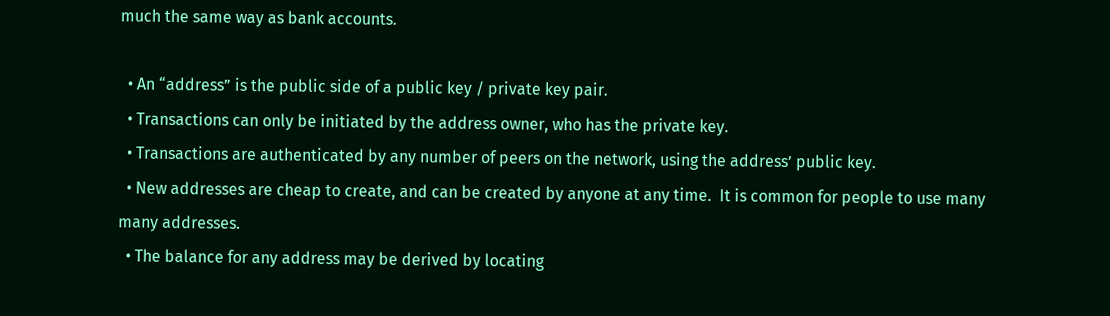much the same way as bank accounts.

  • An “address” is the public side of a public key / private key pair.
  • Transactions can only be initiated by the address owner, who has the private key.
  • Transactions are authenticated by any number of peers on the network, using the address’ public key.
  • New addresses are cheap to create, and can be created by anyone at any time.  It is common for people to use many many addresses.
  • The balance for any address may be derived by locating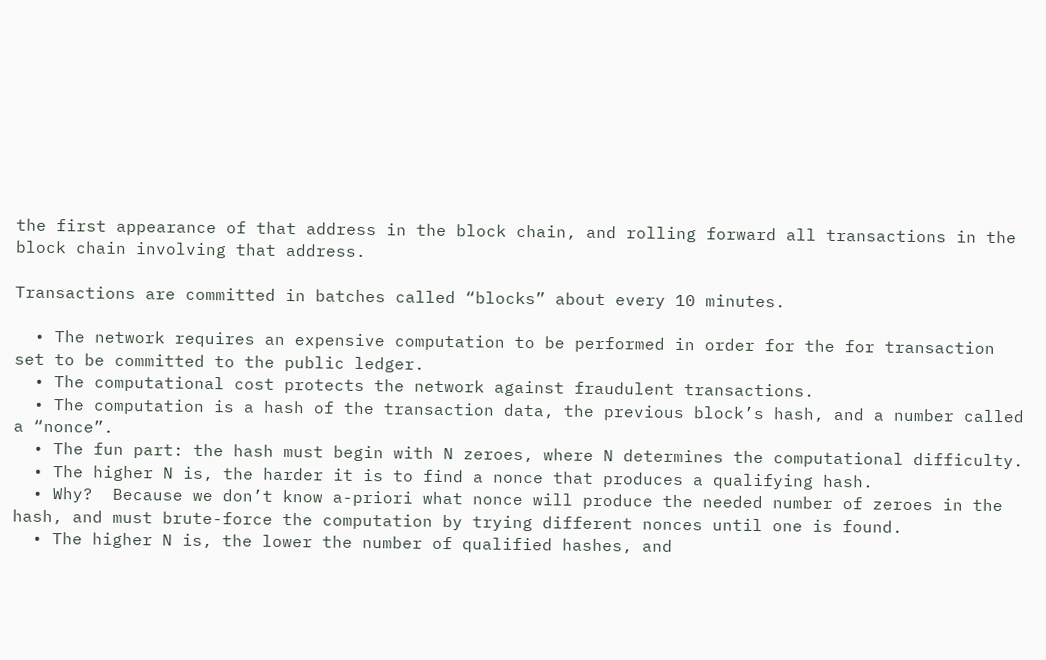the first appearance of that address in the block chain, and rolling forward all transactions in the block chain involving that address.

Transactions are committed in batches called “blocks” about every 10 minutes.

  • The network requires an expensive computation to be performed in order for the for transaction set to be committed to the public ledger.
  • The computational cost protects the network against fraudulent transactions.
  • The computation is a hash of the transaction data, the previous block’s hash, and a number called a “nonce”.
  • The fun part: the hash must begin with N zeroes, where N determines the computational difficulty.
  • The higher N is, the harder it is to find a nonce that produces a qualifying hash.
  • Why?  Because we don’t know a-priori what nonce will produce the needed number of zeroes in the hash, and must brute-force the computation by trying different nonces until one is found.
  • The higher N is, the lower the number of qualified hashes, and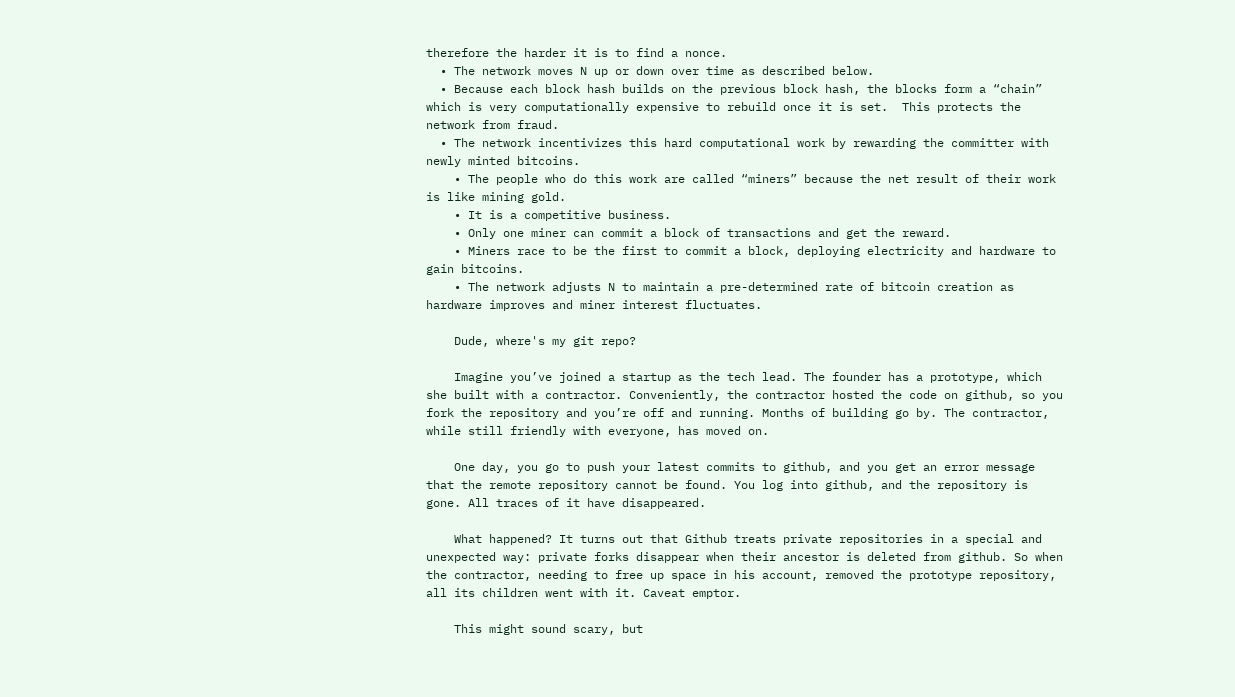therefore the harder it is to find a nonce.
  • The network moves N up or down over time as described below.
  • Because each block hash builds on the previous block hash, the blocks form a “chain” which is very computationally expensive to rebuild once it is set.  This protects the network from fraud.
  • The network incentivizes this hard computational work by rewarding the committer with newly minted bitcoins.
    • The people who do this work are called “miners” because the net result of their work is like mining gold.
    • It is a competitive business.
    • Only one miner can commit a block of transactions and get the reward.
    • Miners race to be the first to commit a block, deploying electricity and hardware to gain bitcoins.
    • The network adjusts N to maintain a pre-determined rate of bitcoin creation as hardware improves and miner interest fluctuates.

    Dude, where's my git repo?

    Imagine you’ve joined a startup as the tech lead. The founder has a prototype, which she built with a contractor. Conveniently, the contractor hosted the code on github, so you fork the repository and you’re off and running. Months of building go by. The contractor, while still friendly with everyone, has moved on.

    One day, you go to push your latest commits to github, and you get an error message that the remote repository cannot be found. You log into github, and the repository is gone. All traces of it have disappeared.

    What happened? It turns out that Github treats private repositories in a special and unexpected way: private forks disappear when their ancestor is deleted from github. So when the contractor, needing to free up space in his account, removed the prototype repository, all its children went with it. Caveat emptor.

    This might sound scary, but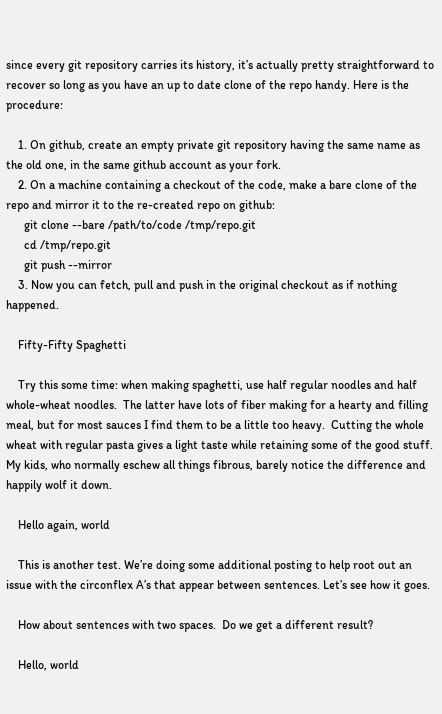since every git repository carries its history, it’s actually pretty straightforward to recover so long as you have an up to date clone of the repo handy. Here is the procedure:

    1. On github, create an empty private git repository having the same name as the old one, in the same github account as your fork.
    2. On a machine containing a checkout of the code, make a bare clone of the repo and mirror it to the re-created repo on github:
      git clone --bare /path/to/code /tmp/repo.git
      cd /tmp/repo.git
      git push --mirror
    3. Now you can fetch, pull and push in the original checkout as if nothing happened.

    Fifty-Fifty Spaghetti

    Try this some time: when making spaghetti, use half regular noodles and half whole-wheat noodles.  The latter have lots of fiber making for a hearty and filling meal, but for most sauces I find them to be a little too heavy.  Cutting the whole wheat with regular pasta gives a light taste while retaining some of the good stuff.  My kids, who normally eschew all things fibrous, barely notice the difference and happily wolf it down.

    Hello again, world

    This is another test. We’re doing some additional posting to help root out an issue with the circonflex A’s that appear between sentences. Let’s see how it goes.

    How about sentences with two spaces.  Do we get a different result?

    Hello, world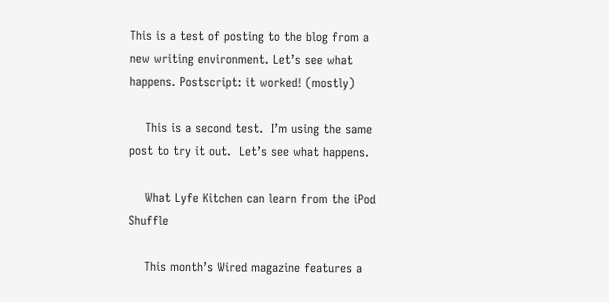This is a test of posting to the blog from a new writing environment. Let’s see what happens. Postscript: it worked! (mostly)

    This is a second test.  I’m using the same post to try it out.  Let’s see what happens.

    What Lyfe Kitchen can learn from the iPod Shuffle

    This month’s Wired magazine features a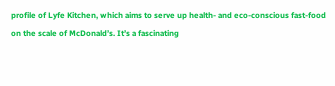profile of Lyfe Kitchen, which aims to serve up health- and eco-conscious fast-food on the scale of McDonald’s. It’s a fascinating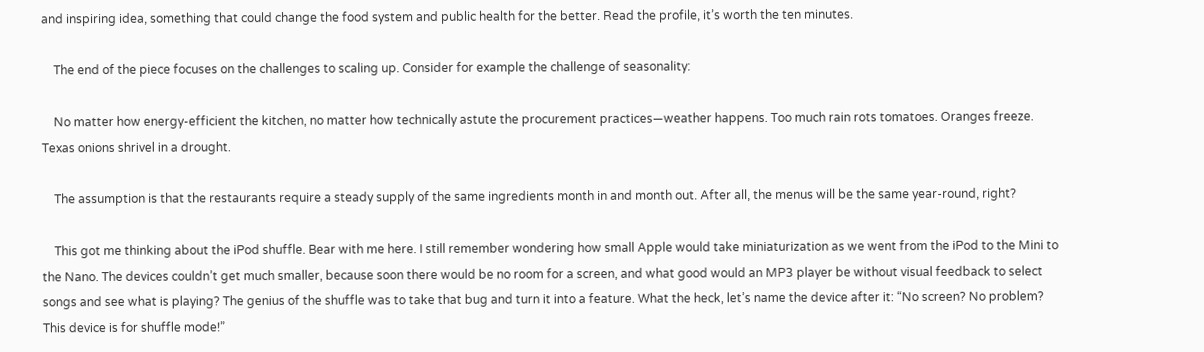and inspiring idea, something that could change the food system and public health for the better. Read the profile, it’s worth the ten minutes.

    The end of the piece focuses on the challenges to scaling up. Consider for example the challenge of seasonality:

    No matter how energy-efficient the kitchen, no matter how technically astute the procurement practices—weather happens. Too much rain rots tomatoes. Oranges freeze. Texas onions shrivel in a drought.

    The assumption is that the restaurants require a steady supply of the same ingredients month in and month out. After all, the menus will be the same year-round, right?

    This got me thinking about the iPod shuffle. Bear with me here. I still remember wondering how small Apple would take miniaturization as we went from the iPod to the Mini to the Nano. The devices couldn’t get much smaller, because soon there would be no room for a screen, and what good would an MP3 player be without visual feedback to select songs and see what is playing? The genius of the shuffle was to take that bug and turn it into a feature. What the heck, let’s name the device after it: “No screen? No problem? This device is for shuffle mode!”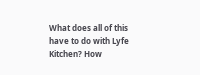What does all of this have to do with Lyfe Kitchen? How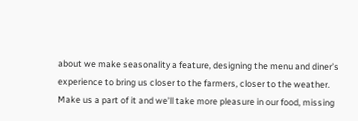about we make seasonality a feature, designing the menu and diner’s experience to bring us closer to the farmers, closer to the weather. Make us a part of it and we’ll take more pleasure in our food, missing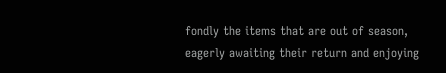fondly the items that are out of season, eagerly awaiting their return and enjoying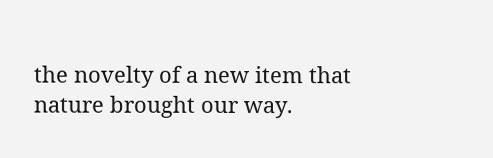the novelty of a new item that nature brought our way.